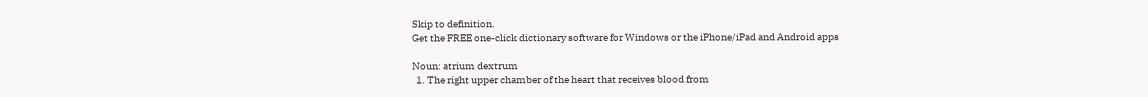Skip to definition.
Get the FREE one-click dictionary software for Windows or the iPhone/iPad and Android apps

Noun: atrium dextrum
  1. The right upper chamber of the heart that receives blood from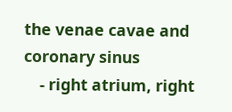the venae cavae and coronary sinus
    - right atrium, right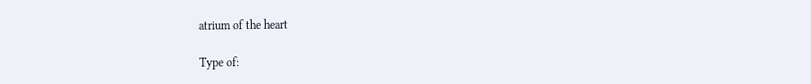atrium of the heart

Type of: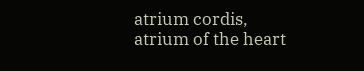atrium cordis, atrium of the heart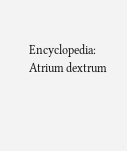Encyclopedia: Atrium dextrum